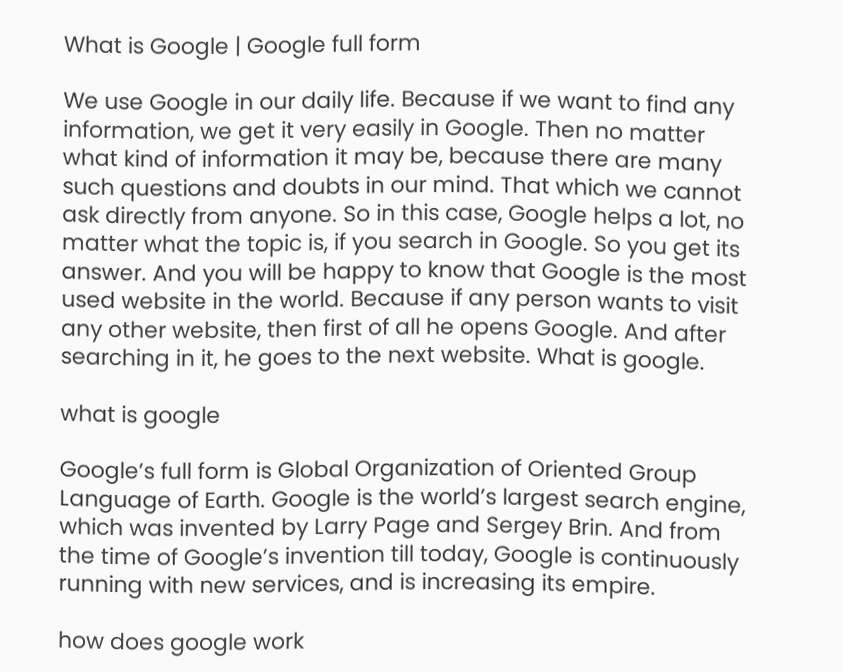What is Google | Google full form

We use Google in our daily life. Because if we want to find any information, we get it very easily in Google. Then no matter what kind of information it may be, because there are many such questions and doubts in our mind. That which we cannot ask directly from anyone. So in this case, Google helps a lot, no matter what the topic is, if you search in Google. So you get its answer. And you will be happy to know that Google is the most used website in the world. Because if any person wants to visit any other website, then first of all he opens Google. And after searching in it, he goes to the next website. What is google.

what is google

Google’s full form is Global Organization of Oriented Group Language of Earth. Google is the world’s largest search engine, which was invented by Larry Page and Sergey Brin. And from the time of Google’s invention till today, Google is continuously running with new services, and is increasing its empire.

how does google work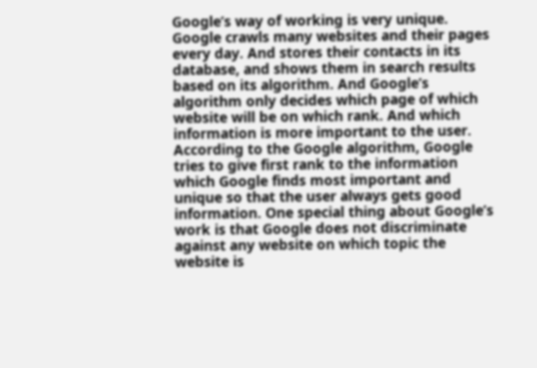Google’s way of working is very unique. Google crawls many websites and their pages every day. And stores their contacts in its database, and shows them in search results based on its algorithm. And Google’s algorithm only decides which page of which website will be on which rank. And which information is more important to the user. According to the Google algorithm, Google tries to give first rank to the information which Google finds most important and unique so that the user always gets good information. One special thing about Google’s work is that Google does not discriminate against any website on which topic the website is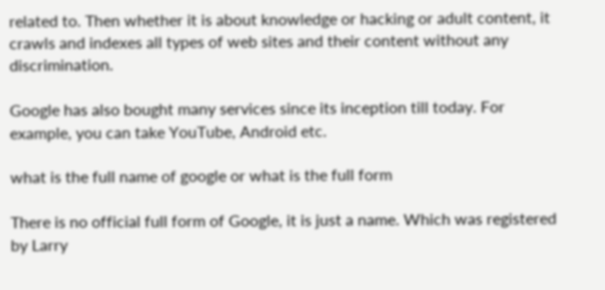related to. Then whether it is about knowledge or hacking or adult content, it crawls and indexes all types of web sites and their content without any discrimination.

Google has also bought many services since its inception till today. For example, you can take YouTube, Android etc.

what is the full name of google or what is the full form

There is no official full form of Google, it is just a name. Which was registered by Larry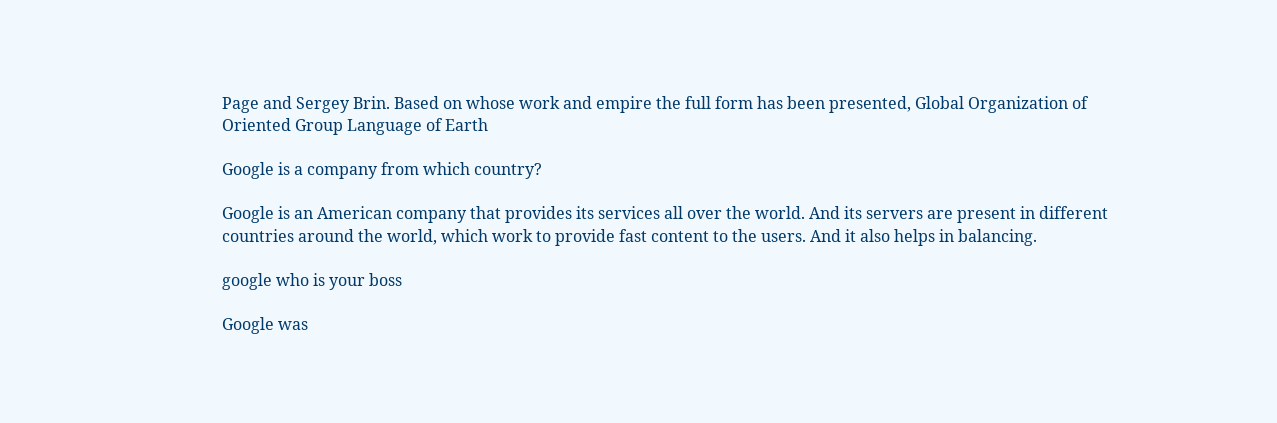Page and Sergey Brin. Based on whose work and empire the full form has been presented, Global Organization of Oriented Group Language of Earth

Google is a company from which country?

Google is an American company that provides its services all over the world. And its servers are present in different countries around the world, which work to provide fast content to the users. And it also helps in balancing.

google who is your boss

Google was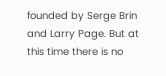founded by Serge Brin and Larry Page. But at this time there is no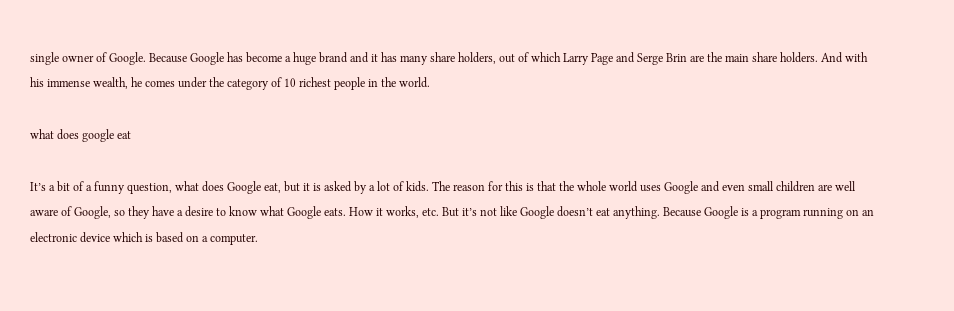single owner of Google. Because Google has become a huge brand and it has many share holders, out of which Larry Page and Serge Brin are the main share holders. And with his immense wealth, he comes under the category of 10 richest people in the world.

what does google eat

It’s a bit of a funny question, what does Google eat, but it is asked by a lot of kids. The reason for this is that the whole world uses Google and even small children are well aware of Google, so they have a desire to know what Google eats. How it works, etc. But it’s not like Google doesn’t eat anything. Because Google is a program running on an electronic device which is based on a computer.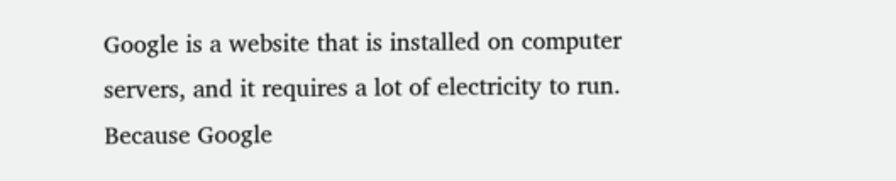Google is a website that is installed on computer servers, and it requires a lot of electricity to run. Because Google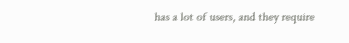has a lot of users, and they require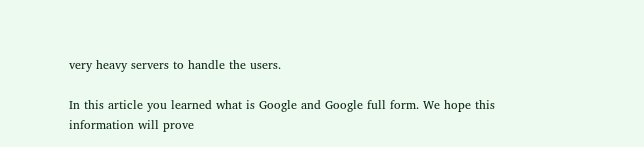very heavy servers to handle the users.

In this article you learned what is Google and Google full form. We hope this information will prove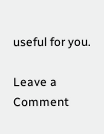useful for you.

Leave a Comment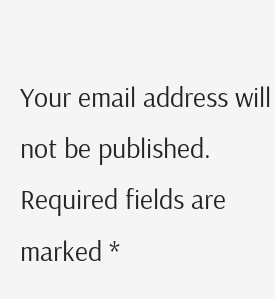Your email address will not be published. Required fields are marked *